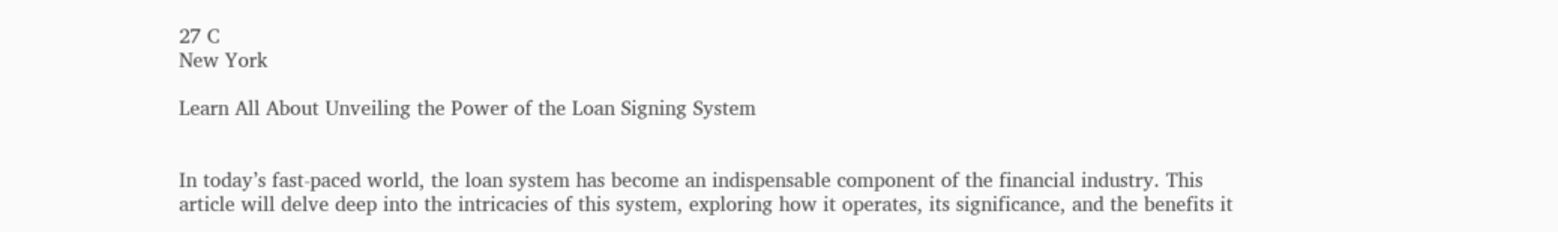27 C
New York

Learn All About Unveiling the Power of the Loan Signing System


In today’s fast-paced world, the loan system has become an indispensable component of the financial industry. This article will delve deep into the intricacies of this system, exploring how it operates, its significance, and the benefits it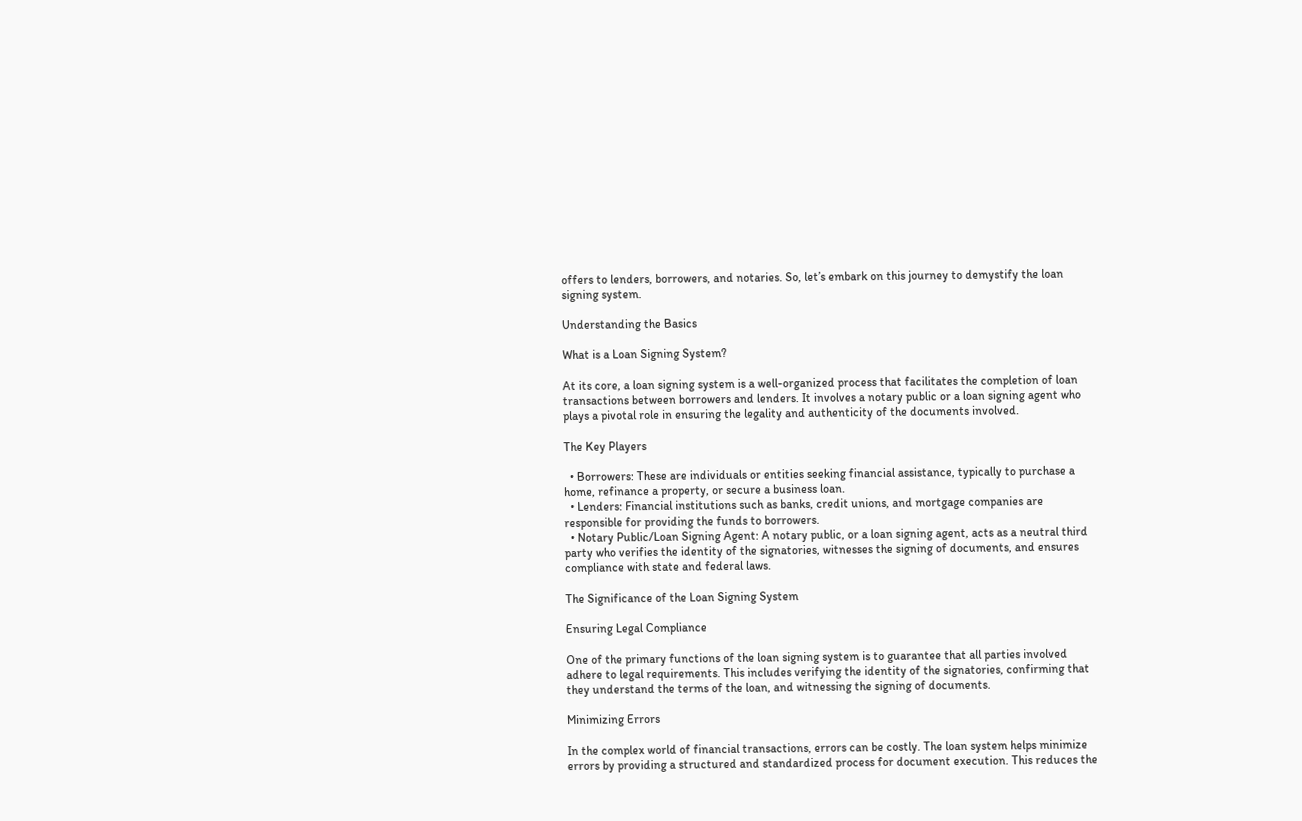offers to lenders, borrowers, and notaries. So, let’s embark on this journey to demystify the loan signing system.

Understanding the Basics

What is a Loan Signing System?

At its core, a loan signing system is a well-organized process that facilitates the completion of loan transactions between borrowers and lenders. It involves a notary public or a loan signing agent who plays a pivotal role in ensuring the legality and authenticity of the documents involved.

The Key Players

  • Borrowers: These are individuals or entities seeking financial assistance, typically to purchase a home, refinance a property, or secure a business loan.
  • Lenders: Financial institutions such as banks, credit unions, and mortgage companies are responsible for providing the funds to borrowers.
  • Notary Public/Loan Signing Agent: A notary public, or a loan signing agent, acts as a neutral third party who verifies the identity of the signatories, witnesses the signing of documents, and ensures compliance with state and federal laws.

The Significance of the Loan Signing System

Ensuring Legal Compliance

One of the primary functions of the loan signing system is to guarantee that all parties involved adhere to legal requirements. This includes verifying the identity of the signatories, confirming that they understand the terms of the loan, and witnessing the signing of documents.

Minimizing Errors

In the complex world of financial transactions, errors can be costly. The loan system helps minimize errors by providing a structured and standardized process for document execution. This reduces the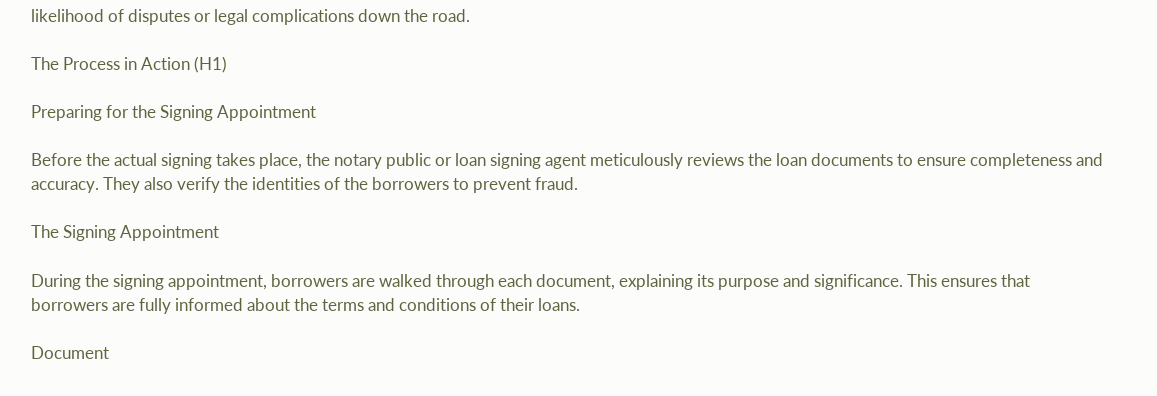likelihood of disputes or legal complications down the road.

The Process in Action (H1)

Preparing for the Signing Appointment

Before the actual signing takes place, the notary public or loan signing agent meticulously reviews the loan documents to ensure completeness and accuracy. They also verify the identities of the borrowers to prevent fraud.

The Signing Appointment

During the signing appointment, borrowers are walked through each document, explaining its purpose and significance. This ensures that borrowers are fully informed about the terms and conditions of their loans.

Document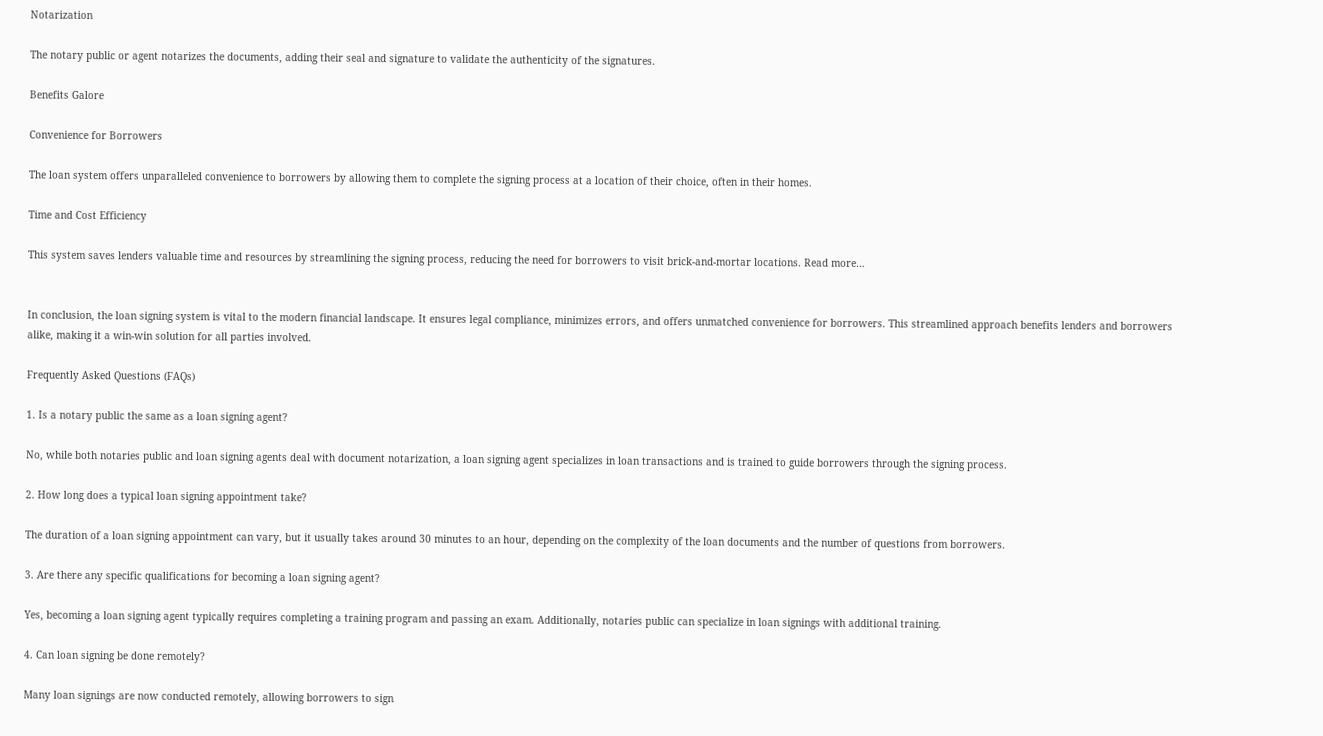Notarization

The notary public or agent notarizes the documents, adding their seal and signature to validate the authenticity of the signatures.

Benefits Galore

Convenience for Borrowers

The loan system offers unparalleled convenience to borrowers by allowing them to complete the signing process at a location of their choice, often in their homes.

Time and Cost Efficiency

This system saves lenders valuable time and resources by streamlining the signing process, reducing the need for borrowers to visit brick-and-mortar locations. Read more…


In conclusion, the loan signing system is vital to the modern financial landscape. It ensures legal compliance, minimizes errors, and offers unmatched convenience for borrowers. This streamlined approach benefits lenders and borrowers alike, making it a win-win solution for all parties involved.

Frequently Asked Questions (FAQs)

1. Is a notary public the same as a loan signing agent?

No, while both notaries public and loan signing agents deal with document notarization, a loan signing agent specializes in loan transactions and is trained to guide borrowers through the signing process.

2. How long does a typical loan signing appointment take?

The duration of a loan signing appointment can vary, but it usually takes around 30 minutes to an hour, depending on the complexity of the loan documents and the number of questions from borrowers.

3. Are there any specific qualifications for becoming a loan signing agent?

Yes, becoming a loan signing agent typically requires completing a training program and passing an exam. Additionally, notaries public can specialize in loan signings with additional training.

4. Can loan signing be done remotely?

Many loan signings are now conducted remotely, allowing borrowers to sign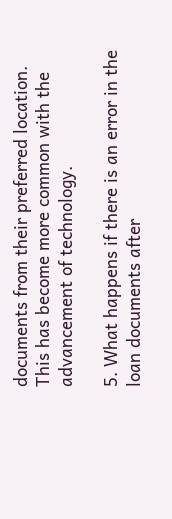documents from their preferred location. This has become more common with the advancement of technology.

5. What happens if there is an error in the loan documents after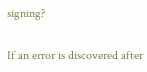signing?

If an error is discovered after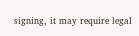signing, it may require legal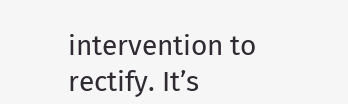intervention to rectify. It’s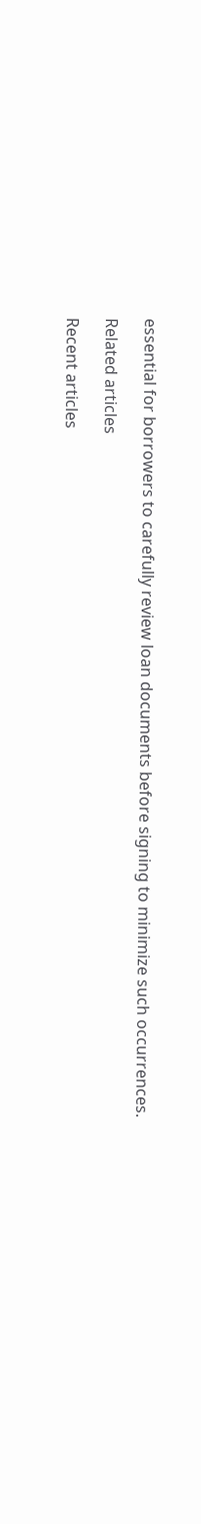essential for borrowers to carefully review loan documents before signing to minimize such occurrences.

Related articles

Recent articles